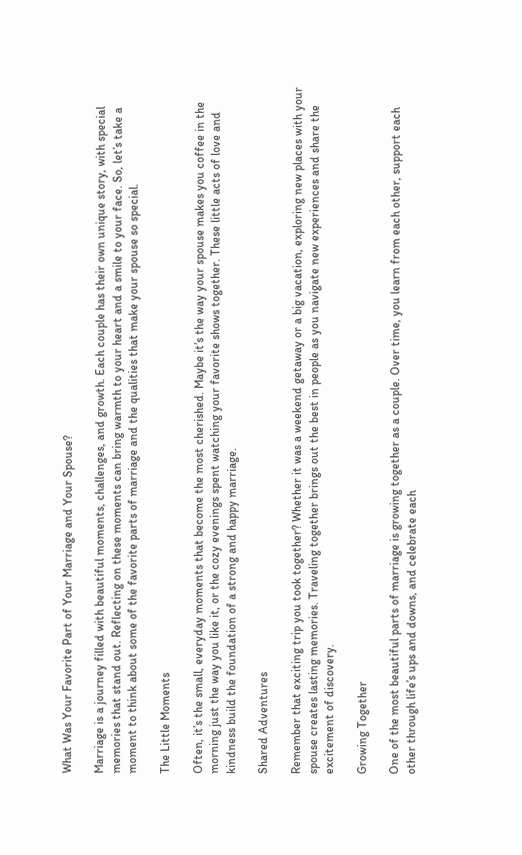What Was Your Favorite Part of Your Marriage and Your Spouse?

Marriage is a journey filled with beautiful moments, challenges, and growth. Each couple has their own unique story, with special memories that stand out. Reflecting on these moments can bring warmth to your heart and a smile to your face. So, let’s take a moment to think about some of the favorite parts of marriage and the qualities that make your spouse so special.

The Little Moments

Often, it’s the small, everyday moments that become the most cherished. Maybe it’s the way your spouse makes you coffee in the morning just the way you like it, or the cozy evenings spent watching your favorite shows together. These little acts of love and kindness build the foundation of a strong and happy marriage.

Shared Adventures

Remember that exciting trip you took together? Whether it was a weekend getaway or a big vacation, exploring new places with your spouse creates lasting memories. Traveling together brings out the best in people as you navigate new experiences and share the excitement of discovery.

Growing Together

One of the most beautiful parts of marriage is growing together as a couple. Over time, you learn from each other, support each other through life’s ups and downs, and celebrate each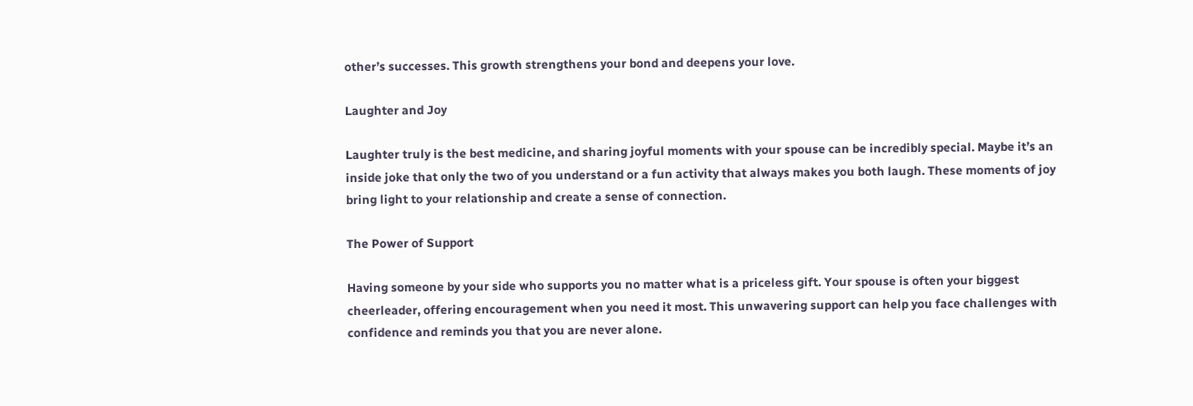other’s successes. This growth strengthens your bond and deepens your love.

Laughter and Joy

Laughter truly is the best medicine, and sharing joyful moments with your spouse can be incredibly special. Maybe it’s an inside joke that only the two of you understand or a fun activity that always makes you both laugh. These moments of joy bring light to your relationship and create a sense of connection.

The Power of Support

Having someone by your side who supports you no matter what is a priceless gift. Your spouse is often your biggest cheerleader, offering encouragement when you need it most. This unwavering support can help you face challenges with confidence and reminds you that you are never alone.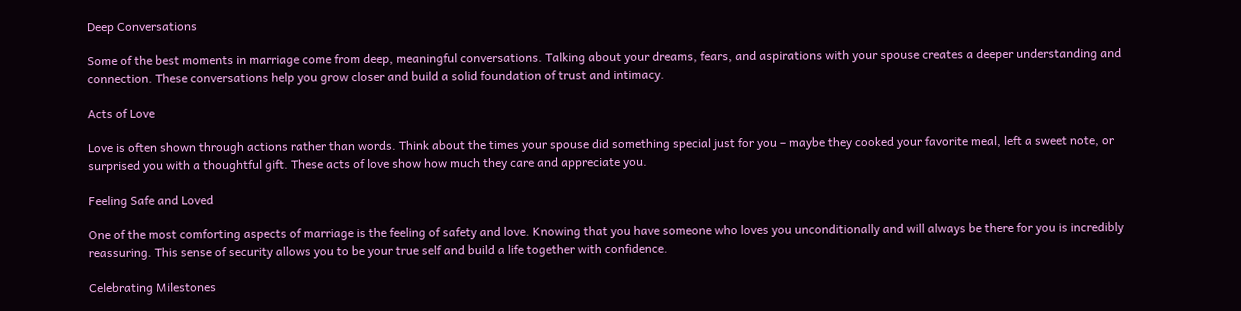Deep Conversations

Some of the best moments in marriage come from deep, meaningful conversations. Talking about your dreams, fears, and aspirations with your spouse creates a deeper understanding and connection. These conversations help you grow closer and build a solid foundation of trust and intimacy.

Acts of Love

Love is often shown through actions rather than words. Think about the times your spouse did something special just for you – maybe they cooked your favorite meal, left a sweet note, or surprised you with a thoughtful gift. These acts of love show how much they care and appreciate you.

Feeling Safe and Loved

One of the most comforting aspects of marriage is the feeling of safety and love. Knowing that you have someone who loves you unconditionally and will always be there for you is incredibly reassuring. This sense of security allows you to be your true self and build a life together with confidence.

Celebrating Milestones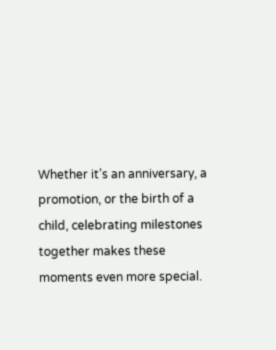Whether it’s an anniversary, a promotion, or the birth of a child, celebrating milestones together makes these moments even more special.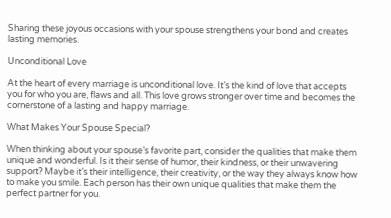Sharing these joyous occasions with your spouse strengthens your bond and creates lasting memories.

Unconditional Love

At the heart of every marriage is unconditional love. It’s the kind of love that accepts you for who you are, flaws and all. This love grows stronger over time and becomes the cornerstone of a lasting and happy marriage.

What Makes Your Spouse Special?

When thinking about your spouse’s favorite part, consider the qualities that make them unique and wonderful. Is it their sense of humor, their kindness, or their unwavering support? Maybe it’s their intelligence, their creativity, or the way they always know how to make you smile. Each person has their own unique qualities that make them the perfect partner for you.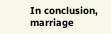In conclusion, marriage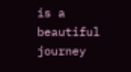is a beautiful journey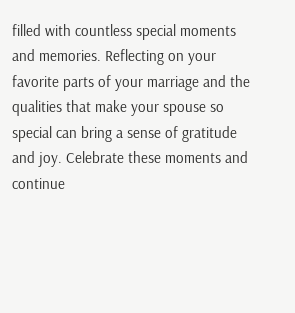filled with countless special moments and memories. Reflecting on your favorite parts of your marriage and the qualities that make your spouse so special can bring a sense of gratitude and joy. Celebrate these moments and continue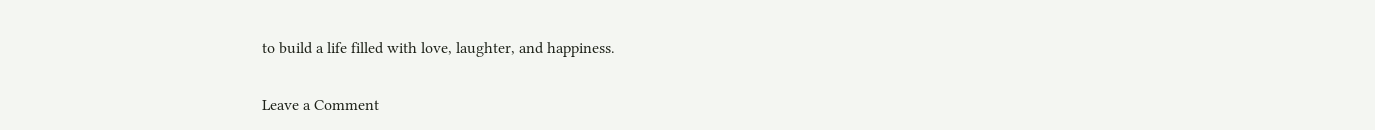to build a life filled with love, laughter, and happiness.

Leave a Comment